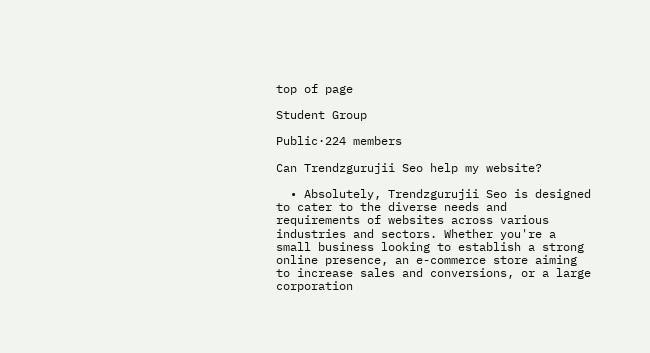top of page

Student Group

Public·224 members

Can Trendzgurujii Seo help my website?

  • Absolutely, Trendzgurujii Seo is designed to cater to the diverse needs and requirements of websites across various industries and sectors. Whether you're a small business looking to establish a strong online presence, an e-commerce store aiming to increase sales and conversions, or a large corporation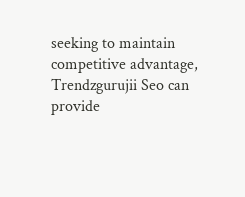seeking to maintain competitive advantage, Trendzgurujii Seo can provide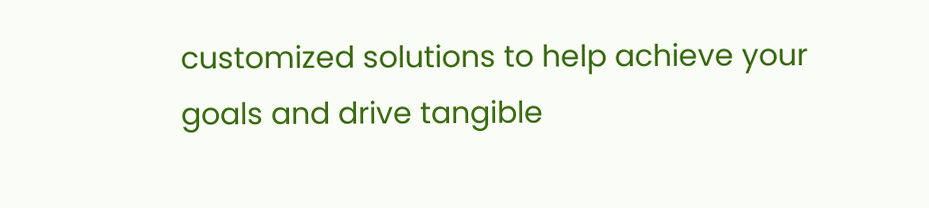customized solutions to help achieve your goals and drive tangible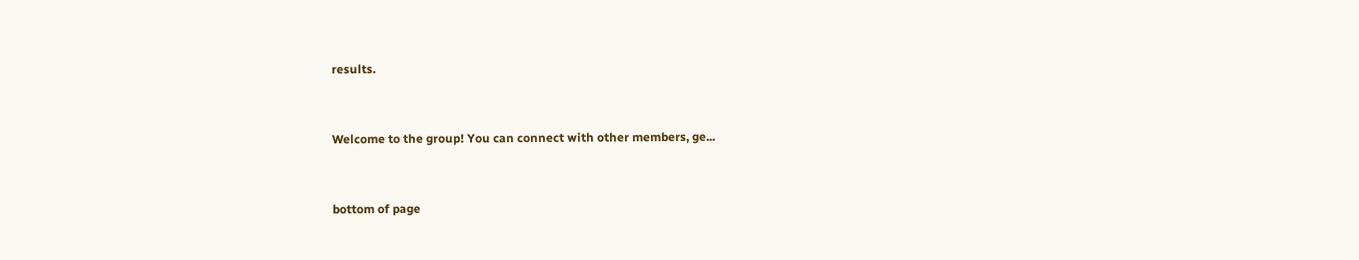results.


Welcome to the group! You can connect with other members, ge...


bottom of page